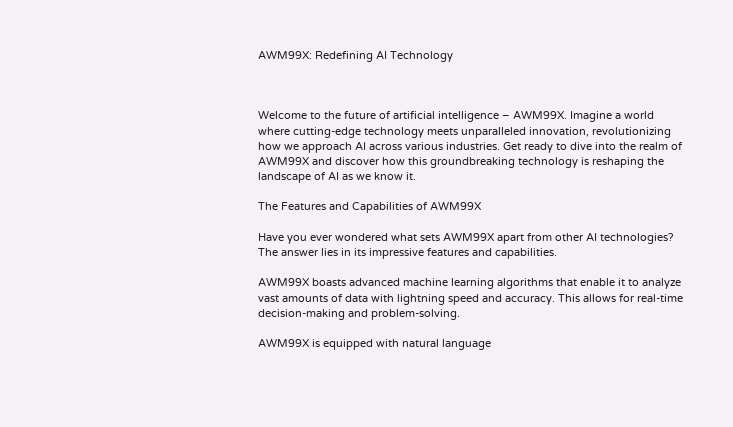AWM99X: Redefining AI Technology



Welcome to the future of artificial intelligence – AWM99X. Imagine a world where cutting-edge technology meets unparalleled innovation, revolutionizing how we approach AI across various industries. Get ready to dive into the realm of AWM99X and discover how this groundbreaking technology is reshaping the landscape of AI as we know it.

The Features and Capabilities of AWM99X

Have you ever wondered what sets AWM99X apart from other AI technologies? The answer lies in its impressive features and capabilities.

AWM99X boasts advanced machine learning algorithms that enable it to analyze vast amounts of data with lightning speed and accuracy. This allows for real-time decision-making and problem-solving.

AWM99X is equipped with natural language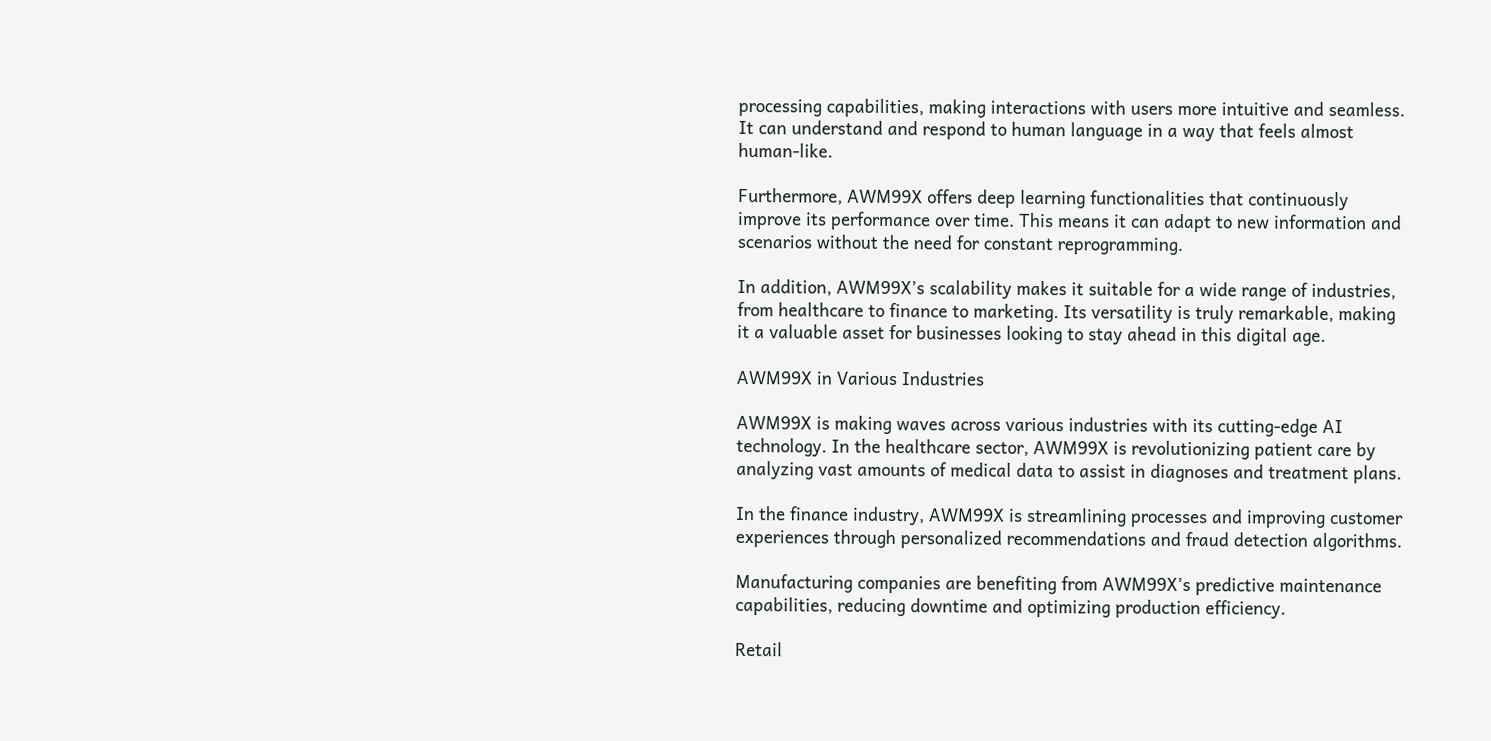processing capabilities, making interactions with users more intuitive and seamless. It can understand and respond to human language in a way that feels almost human-like.

Furthermore, AWM99X offers deep learning functionalities that continuously improve its performance over time. This means it can adapt to new information and scenarios without the need for constant reprogramming.

In addition, AWM99X’s scalability makes it suitable for a wide range of industries, from healthcare to finance to marketing. Its versatility is truly remarkable, making it a valuable asset for businesses looking to stay ahead in this digital age.

AWM99X in Various Industries

AWM99X is making waves across various industries with its cutting-edge AI technology. In the healthcare sector, AWM99X is revolutionizing patient care by analyzing vast amounts of medical data to assist in diagnoses and treatment plans.

In the finance industry, AWM99X is streamlining processes and improving customer experiences through personalized recommendations and fraud detection algorithms.

Manufacturing companies are benefiting from AWM99X’s predictive maintenance capabilities, reducing downtime and optimizing production efficiency.

Retail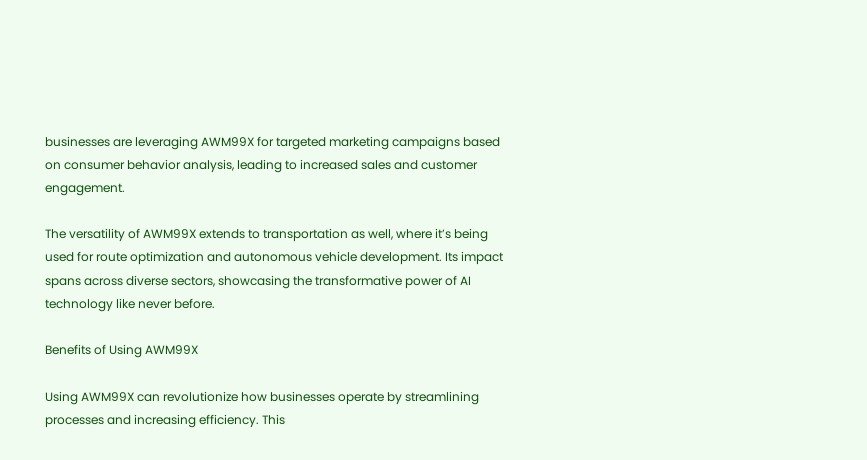businesses are leveraging AWM99X for targeted marketing campaigns based on consumer behavior analysis, leading to increased sales and customer engagement.

The versatility of AWM99X extends to transportation as well, where it’s being used for route optimization and autonomous vehicle development. Its impact spans across diverse sectors, showcasing the transformative power of AI technology like never before.

Benefits of Using AWM99X

Using AWM99X can revolutionize how businesses operate by streamlining processes and increasing efficiency. This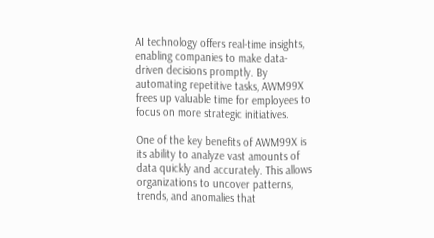AI technology offers real-time insights, enabling companies to make data-driven decisions promptly. By automating repetitive tasks, AWM99X frees up valuable time for employees to focus on more strategic initiatives.

One of the key benefits of AWM99X is its ability to analyze vast amounts of data quickly and accurately. This allows organizations to uncover patterns, trends, and anomalies that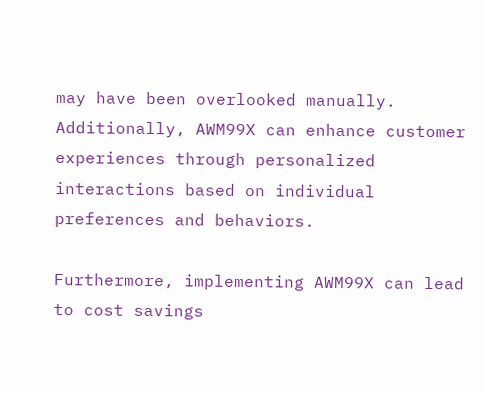may have been overlooked manually. Additionally, AWM99X can enhance customer experiences through personalized interactions based on individual preferences and behaviors.

Furthermore, implementing AWM99X can lead to cost savings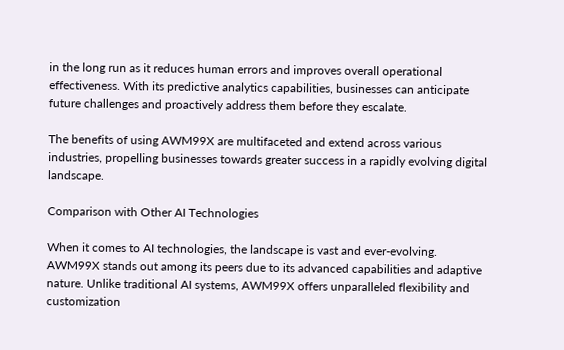in the long run as it reduces human errors and improves overall operational effectiveness. With its predictive analytics capabilities, businesses can anticipate future challenges and proactively address them before they escalate.

The benefits of using AWM99X are multifaceted and extend across various industries, propelling businesses towards greater success in a rapidly evolving digital landscape.

Comparison with Other AI Technologies

When it comes to AI technologies, the landscape is vast and ever-evolving. AWM99X stands out among its peers due to its advanced capabilities and adaptive nature. Unlike traditional AI systems, AWM99X offers unparalleled flexibility and customization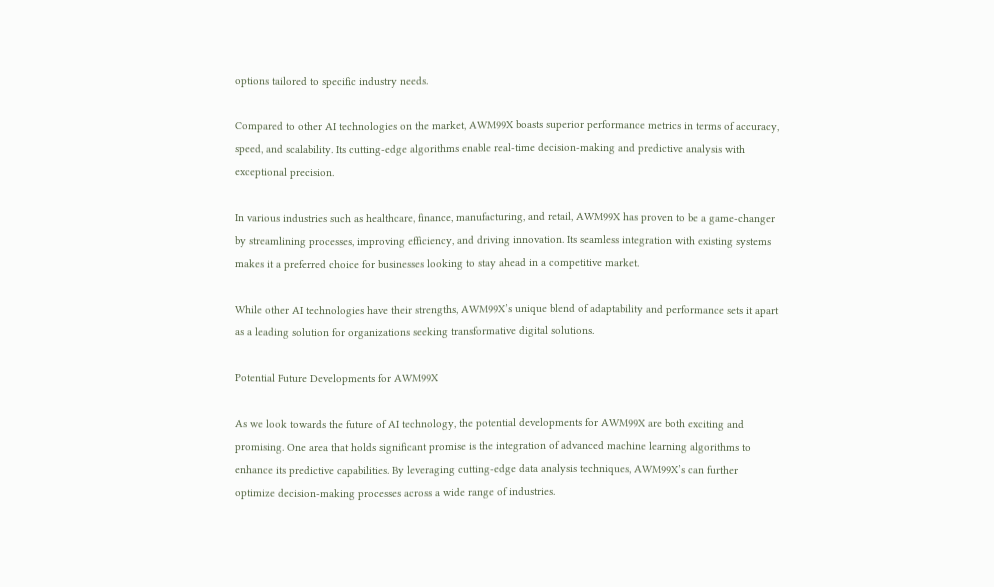options tailored to specific industry needs.

Compared to other AI technologies on the market, AWM99X boasts superior performance metrics in terms of accuracy, speed, and scalability. Its cutting-edge algorithms enable real-time decision-making and predictive analysis with exceptional precision.

In various industries such as healthcare, finance, manufacturing, and retail, AWM99X has proven to be a game-changer by streamlining processes, improving efficiency, and driving innovation. Its seamless integration with existing systems makes it a preferred choice for businesses looking to stay ahead in a competitive market.

While other AI technologies have their strengths, AWM99X’s unique blend of adaptability and performance sets it apart as a leading solution for organizations seeking transformative digital solutions.

Potential Future Developments for AWM99X

As we look towards the future of AI technology, the potential developments for AWM99X are both exciting and promising. One area that holds significant promise is the integration of advanced machine learning algorithms to enhance its predictive capabilities. By leveraging cutting-edge data analysis techniques, AWM99X’s can further optimize decision-making processes across a wide range of industries.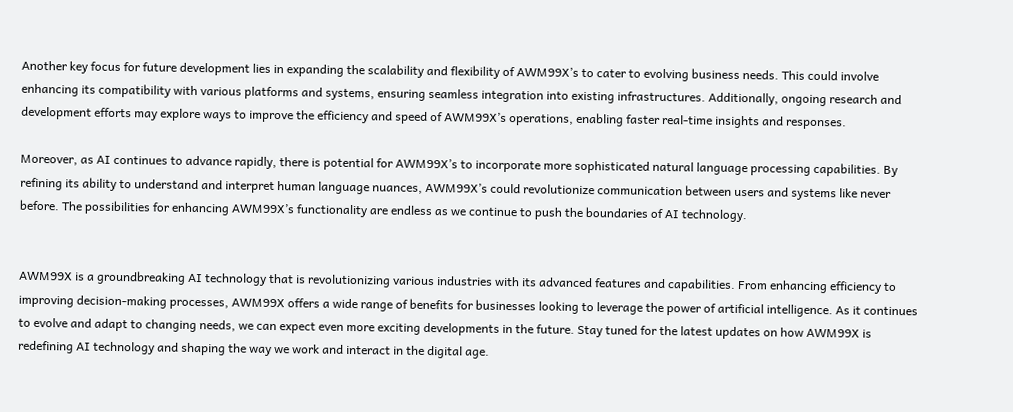Another key focus for future development lies in expanding the scalability and flexibility of AWM99X’s to cater to evolving business needs. This could involve enhancing its compatibility with various platforms and systems, ensuring seamless integration into existing infrastructures. Additionally, ongoing research and development efforts may explore ways to improve the efficiency and speed of AWM99X’s operations, enabling faster real-time insights and responses.

Moreover, as AI continues to advance rapidly, there is potential for AWM99X’s to incorporate more sophisticated natural language processing capabilities. By refining its ability to understand and interpret human language nuances, AWM99X’s could revolutionize communication between users and systems like never before. The possibilities for enhancing AWM99X’s functionality are endless as we continue to push the boundaries of AI technology.


AWM99X is a groundbreaking AI technology that is revolutionizing various industries with its advanced features and capabilities. From enhancing efficiency to improving decision-making processes, AWM99X offers a wide range of benefits for businesses looking to leverage the power of artificial intelligence. As it continues to evolve and adapt to changing needs, we can expect even more exciting developments in the future. Stay tuned for the latest updates on how AWM99X is redefining AI technology and shaping the way we work and interact in the digital age.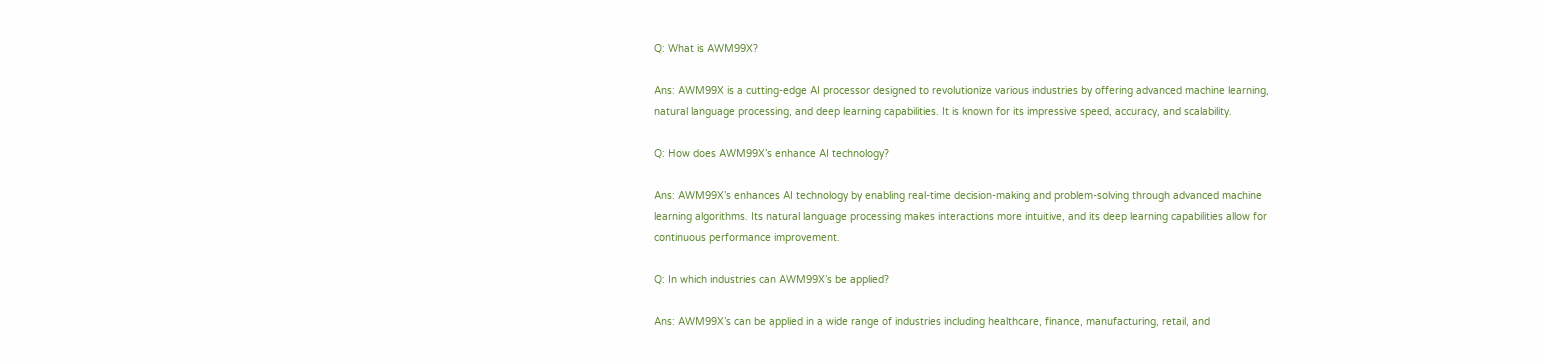Q: What is AWM99X?

Ans: AWM99X is a cutting-edge AI processor designed to revolutionize various industries by offering advanced machine learning, natural language processing, and deep learning capabilities. It is known for its impressive speed, accuracy, and scalability.

Q: How does AWM99X’s enhance AI technology?

Ans: AWM99X’s enhances AI technology by enabling real-time decision-making and problem-solving through advanced machine learning algorithms. Its natural language processing makes interactions more intuitive, and its deep learning capabilities allow for continuous performance improvement.

Q: In which industries can AWM99X’s be applied?

Ans: AWM99X’s can be applied in a wide range of industries including healthcare, finance, manufacturing, retail, and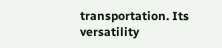transportation. Its versatility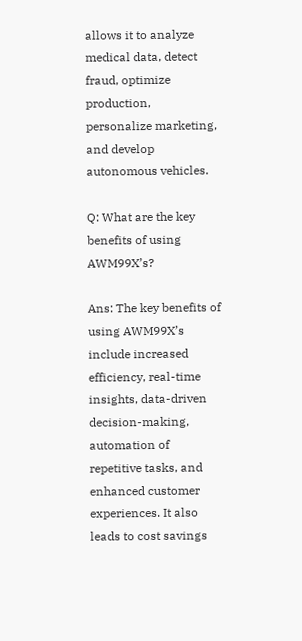allows it to analyze medical data, detect fraud, optimize production, personalize marketing, and develop autonomous vehicles.

Q: What are the key benefits of using AWM99X’s?

Ans: The key benefits of using AWM99X’s include increased efficiency, real-time insights, data-driven decision-making, automation of repetitive tasks, and enhanced customer experiences. It also leads to cost savings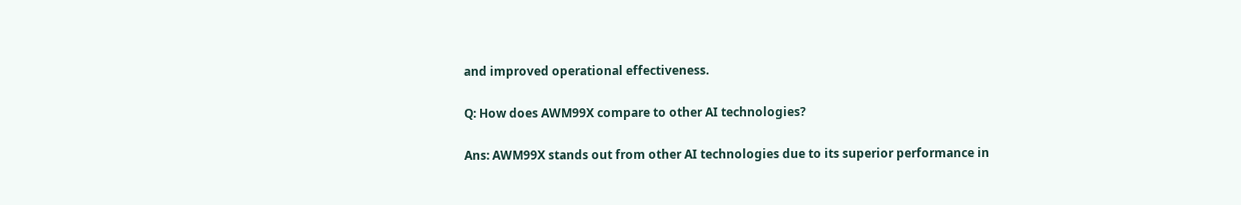and improved operational effectiveness.

Q: How does AWM99X compare to other AI technologies?

Ans: AWM99X stands out from other AI technologies due to its superior performance in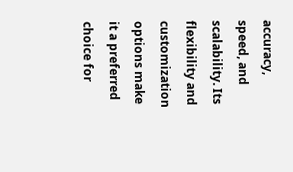accuracy, speed, and scalability. Its flexibility and customization options make it a preferred choice for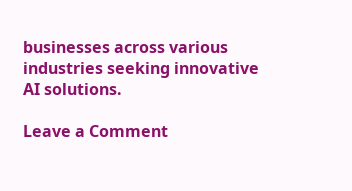businesses across various industries seeking innovative AI solutions.

Leave a Comment